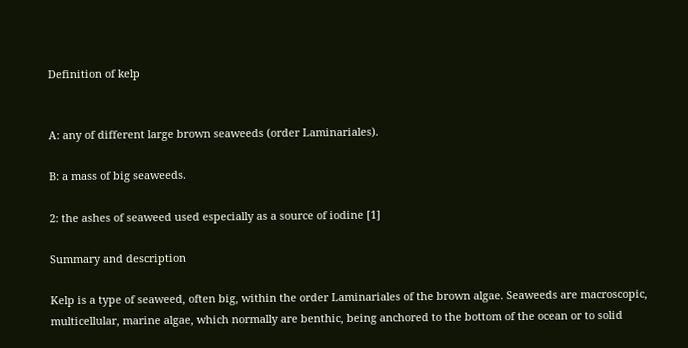Definition of kelp


A: any of different large brown seaweeds (order Laminariales).

B: a mass of big seaweeds.

2: the ashes of seaweed used especially as a source of iodine [1]

Summary and description

Kelp is a type of seaweed, often big, within the order Laminariales of the brown algae. Seaweeds are macroscopic, multicellular, marine algae, which normally are benthic, being anchored to the bottom of the ocean or to solid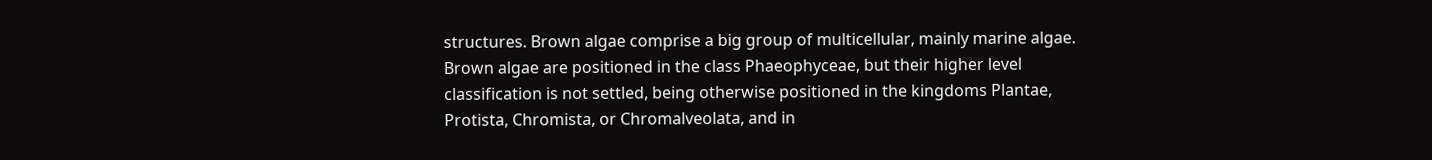structures. Brown algae comprise a big group of multicellular, mainly marine algae. Brown algae are positioned in the class Phaeophyceae, but their higher level classification is not settled, being otherwise positioned in the kingdoms Plantae, Protista, Chromista, or Chromalveolata, and in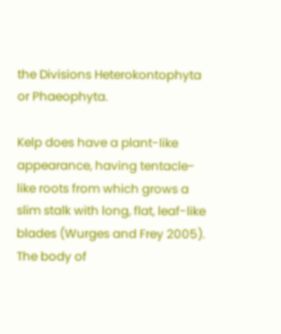the Divisions Heterokontophyta or Phaeophyta.

Kelp does have a plant-like appearance, having tentacle-like roots from which grows a slim stalk with long, flat, leaf-like blades (Wurges and Frey 2005). The body of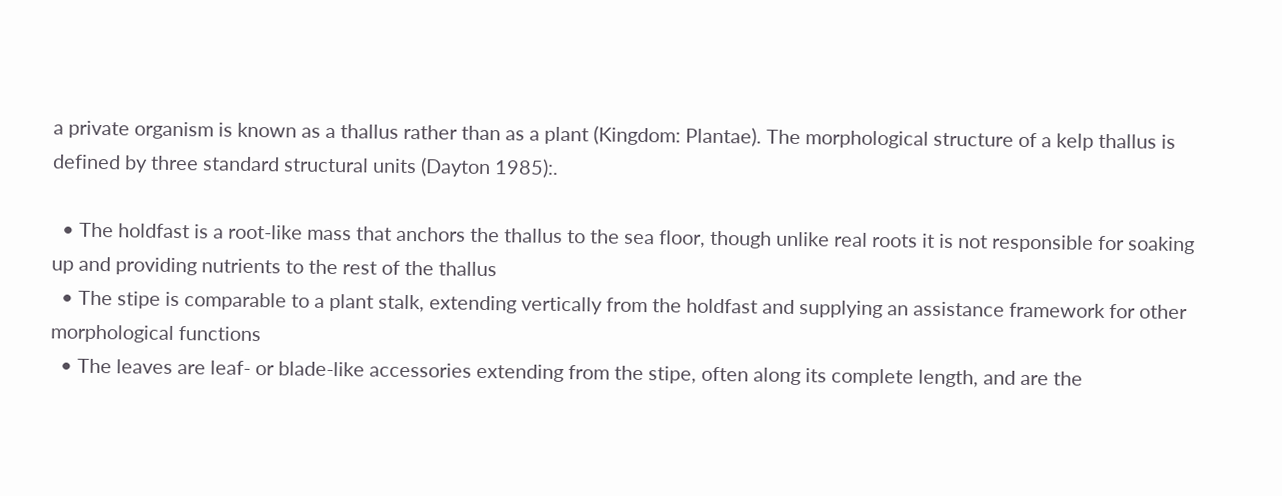a private organism is known as a thallus rather than as a plant (Kingdom: Plantae). The morphological structure of a kelp thallus is defined by three standard structural units (Dayton 1985):.

  • The holdfast is a root-like mass that anchors the thallus to the sea floor, though unlike real roots it is not responsible for soaking up and providing nutrients to the rest of the thallus
  • The stipe is comparable to a plant stalk, extending vertically from the holdfast and supplying an assistance framework for other morphological functions
  • The leaves are leaf- or blade-like accessories extending from the stipe, often along its complete length, and are the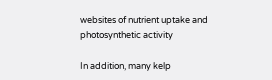websites of nutrient uptake and photosynthetic activity

In addition, many kelp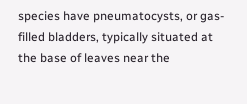species have pneumatocysts, or gas-filled bladders, typically situated at the base of leaves near the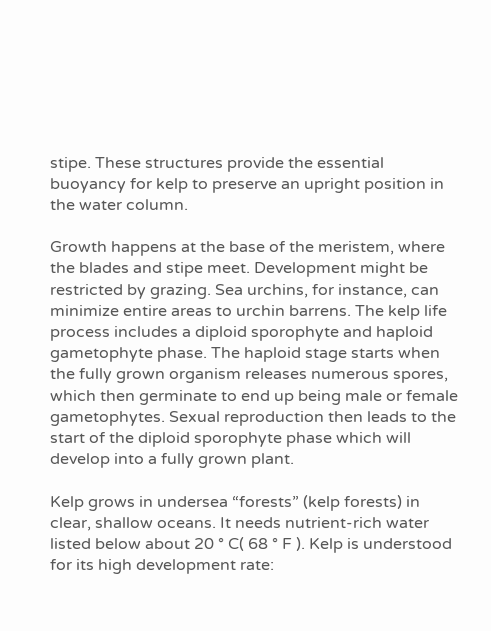stipe. These structures provide the essential buoyancy for kelp to preserve an upright position in the water column.

Growth happens at the base of the meristem, where the blades and stipe meet. Development might be restricted by grazing. Sea urchins, for instance, can minimize entire areas to urchin barrens. The kelp life process includes a diploid sporophyte and haploid gametophyte phase. The haploid stage starts when the fully grown organism releases numerous spores, which then germinate to end up being male or female gametophytes. Sexual reproduction then leads to the start of the diploid sporophyte phase which will develop into a fully grown plant.

Kelp grows in undersea “forests” (kelp forests) in clear, shallow oceans. It needs nutrient-rich water listed below about 20 ° C( 68 ° F ). Kelp is understood for its high development rate: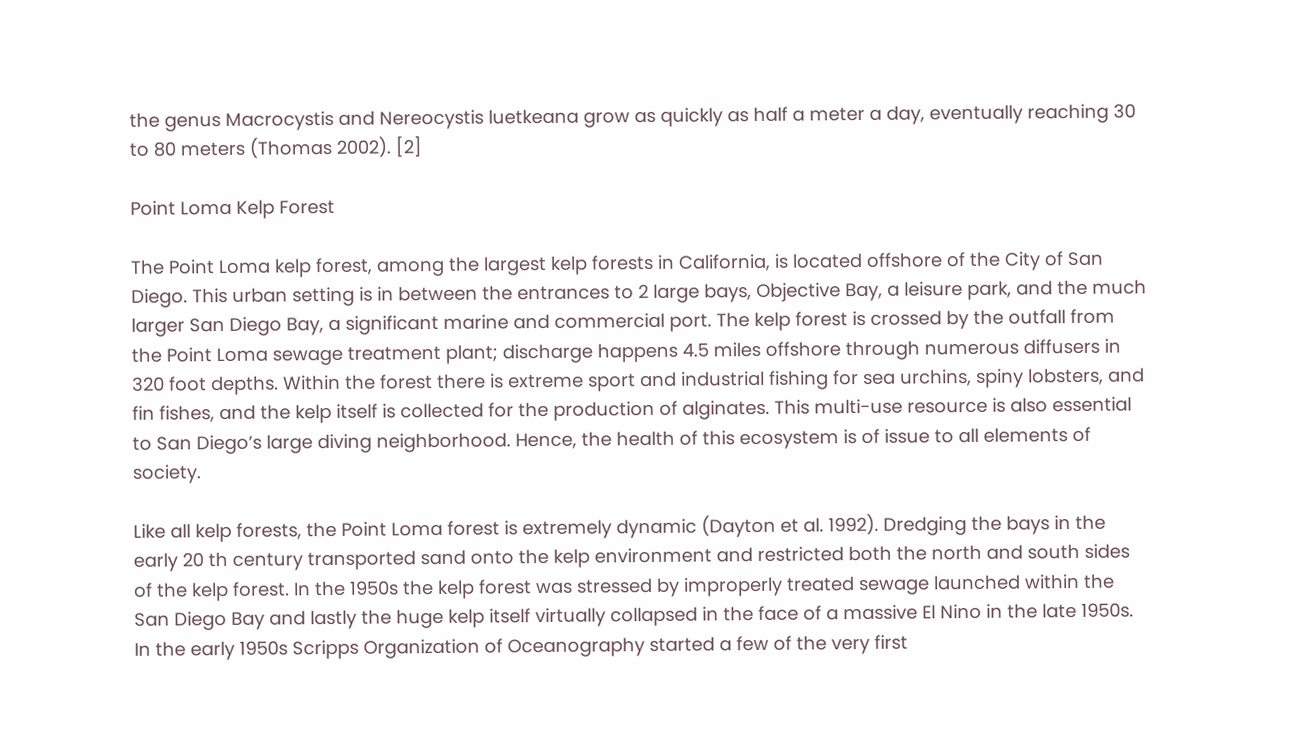the genus Macrocystis and Nereocystis luetkeana grow as quickly as half a meter a day, eventually reaching 30 to 80 meters (Thomas 2002). [2]

Point Loma Kelp Forest

The Point Loma kelp forest, among the largest kelp forests in California, is located offshore of the City of San Diego. This urban setting is in between the entrances to 2 large bays, Objective Bay, a leisure park, and the much larger San Diego Bay, a significant marine and commercial port. The kelp forest is crossed by the outfall from the Point Loma sewage treatment plant; discharge happens 4.5 miles offshore through numerous diffusers in 320 foot depths. Within the forest there is extreme sport and industrial fishing for sea urchins, spiny lobsters, and fin fishes, and the kelp itself is collected for the production of alginates. This multi-use resource is also essential to San Diego’s large diving neighborhood. Hence, the health of this ecosystem is of issue to all elements of society.

Like all kelp forests, the Point Loma forest is extremely dynamic (Dayton et al. 1992). Dredging the bays in the early 20 th century transported sand onto the kelp environment and restricted both the north and south sides of the kelp forest. In the 1950s the kelp forest was stressed by improperly treated sewage launched within the San Diego Bay and lastly the huge kelp itself virtually collapsed in the face of a massive El Nino in the late 1950s. In the early 1950s Scripps Organization of Oceanography started a few of the very first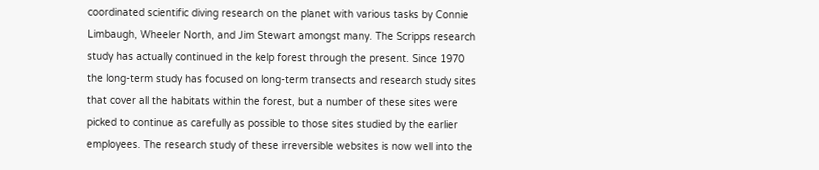coordinated scientific diving research on the planet with various tasks by Connie Limbaugh, Wheeler North, and Jim Stewart amongst many. The Scripps research study has actually continued in the kelp forest through the present. Since 1970 the long-term study has focused on long-term transects and research study sites that cover all the habitats within the forest, but a number of these sites were picked to continue as carefully as possible to those sites studied by the earlier employees. The research study of these irreversible websites is now well into the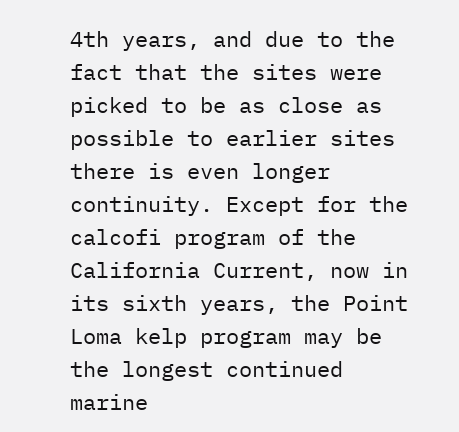4th years, and due to the fact that the sites were picked to be as close as possible to earlier sites there is even longer continuity. Except for the calcofi program of the California Current, now in its sixth years, the Point Loma kelp program may be the longest continued marine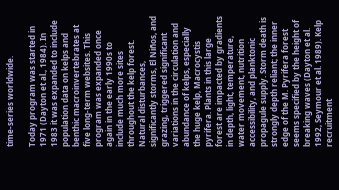time-series worldwide.

Today program was started in 1971 (Dayton et al., 1984). In 1983 it was expanded to include population data on kelps and benthic macroinvertebrates at five long-term websites. This program was expanded once again in the early 1990s to include much more sites throughout the kelp forest. Natural disturbances, significantly storms, El Niños, and grazing, triggered significant variations in the circulation and abundance of kelps, especially the huge kelp, Macrocystis pyrifera. Plants in this large forest are impacted by gradients in depth, light, temperature, water movement, nutrition accessibility, and planktonic propagule supply. Storm death is strongly depth reliant; the inner edge of the M. Pyrifera forest seems specified by the height of breaking waves (Dayton et al. 1992, Seymour et al. 1989). Kelp recruitment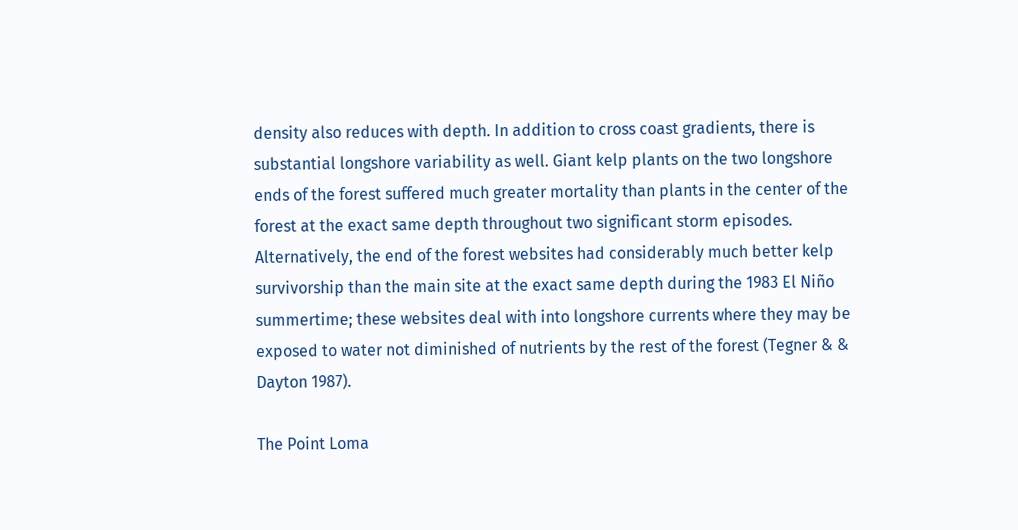density also reduces with depth. In addition to cross coast gradients, there is substantial longshore variability as well. Giant kelp plants on the two longshore ends of the forest suffered much greater mortality than plants in the center of the forest at the exact same depth throughout two significant storm episodes. Alternatively, the end of the forest websites had considerably much better kelp survivorship than the main site at the exact same depth during the 1983 El Niño summertime; these websites deal with into longshore currents where they may be exposed to water not diminished of nutrients by the rest of the forest (Tegner & & Dayton 1987).

The Point Loma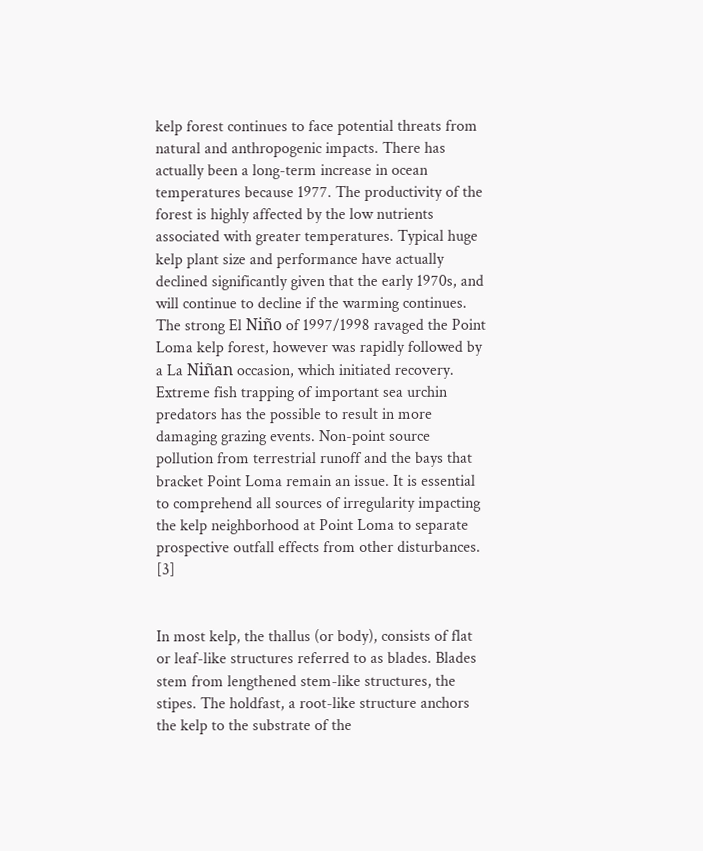kelp forest continues to face potential threats from natural and anthropogenic impacts. There has actually been a long-term increase in ocean temperatures because 1977. The productivity of the forest is highly affected by the low nutrients associated with greater temperatures. Typical huge kelp plant size and performance have actually declined significantly given that the early 1970s, and will continue to decline if the warming continues. The strong El Niño of 1997/1998 ravaged the Point Loma kelp forest, however was rapidly followed by a La Niñan occasion, which initiated recovery. Extreme fish trapping of important sea urchin predators has the possible to result in more damaging grazing events. Non-point source pollution from terrestrial runoff and the bays that bracket Point Loma remain an issue. It is essential to comprehend all sources of irregularity impacting the kelp neighborhood at Point Loma to separate prospective outfall effects from other disturbances. [3]


In most kelp, the thallus (or body), consists of flat or leaf-like structures referred to as blades. Blades stem from lengthened stem-like structures, the stipes. The holdfast, a root-like structure anchors the kelp to the substrate of the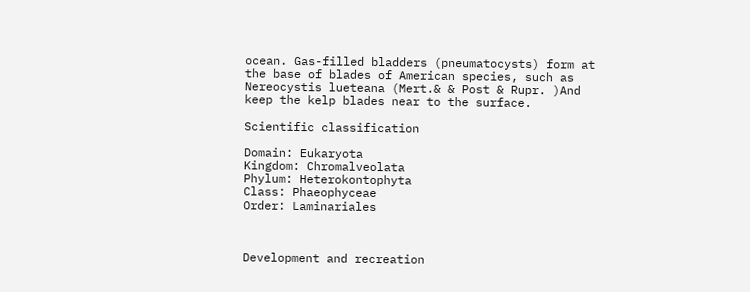ocean. Gas-filled bladders (pneumatocysts) form at the base of blades of American species, such as Nereocystis lueteana (Mert.& & Post & Rupr. )And keep the kelp blades near to the surface.

Scientific classification

Domain: Eukaryota
Kingdom: Chromalveolata
Phylum: Heterokontophyta
Class: Phaeophyceae
Order: Laminariales



Development and recreation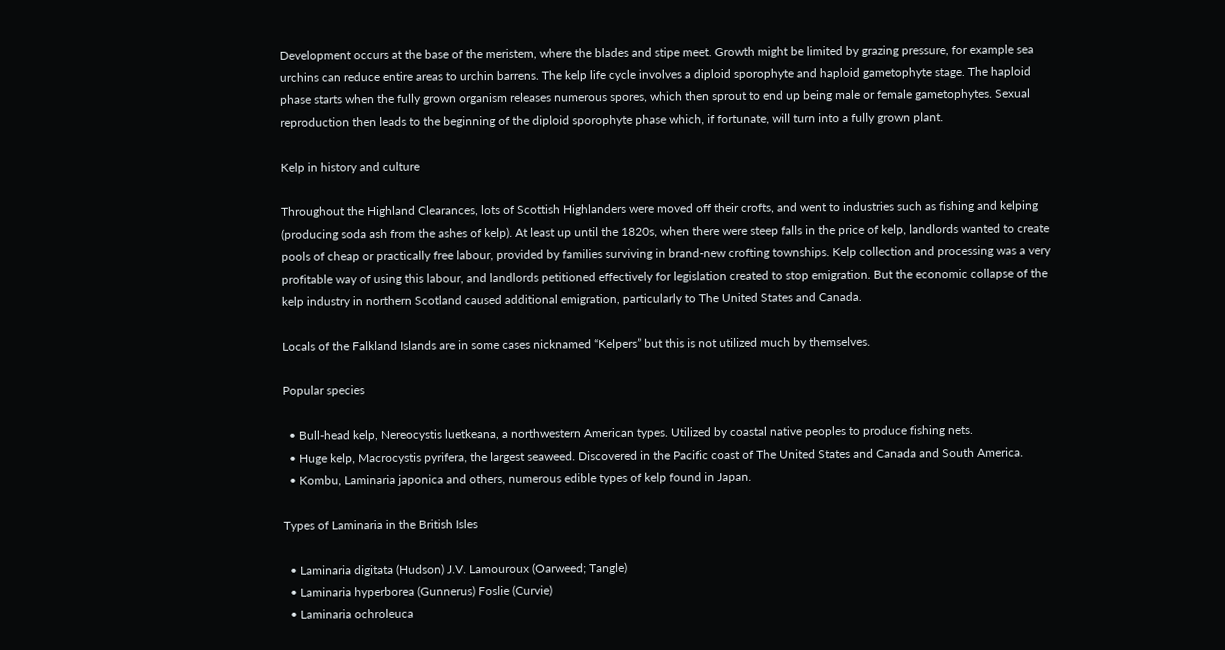Development occurs at the base of the meristem, where the blades and stipe meet. Growth might be limited by grazing pressure, for example sea urchins can reduce entire areas to urchin barrens. The kelp life cycle involves a diploid sporophyte and haploid gametophyte stage. The haploid phase starts when the fully grown organism releases numerous spores, which then sprout to end up being male or female gametophytes. Sexual reproduction then leads to the beginning of the diploid sporophyte phase which, if fortunate, will turn into a fully grown plant.

Kelp in history and culture

Throughout the Highland Clearances, lots of Scottish Highlanders were moved off their crofts, and went to industries such as fishing and kelping (producing soda ash from the ashes of kelp). At least up until the 1820s, when there were steep falls in the price of kelp, landlords wanted to create pools of cheap or practically free labour, provided by families surviving in brand-new crofting townships. Kelp collection and processing was a very profitable way of using this labour, and landlords petitioned effectively for legislation created to stop emigration. But the economic collapse of the kelp industry in northern Scotland caused additional emigration, particularly to The United States and Canada.

Locals of the Falkland Islands are in some cases nicknamed “Kelpers” but this is not utilized much by themselves.

Popular species

  • Bull-head kelp, Nereocystis luetkeana, a northwestern American types. Utilized by coastal native peoples to produce fishing nets.
  • Huge kelp, Macrocystis pyrifera, the largest seaweed. Discovered in the Pacific coast of The United States and Canada and South America.
  • Kombu, Laminaria japonica and others, numerous edible types of kelp found in Japan.

Types of Laminaria in the British Isles

  • Laminaria digitata (Hudson) J.V. Lamouroux (Oarweed; Tangle)
  • Laminaria hyperborea (Gunnerus) Foslie (Curvie)
  • Laminaria ochroleuca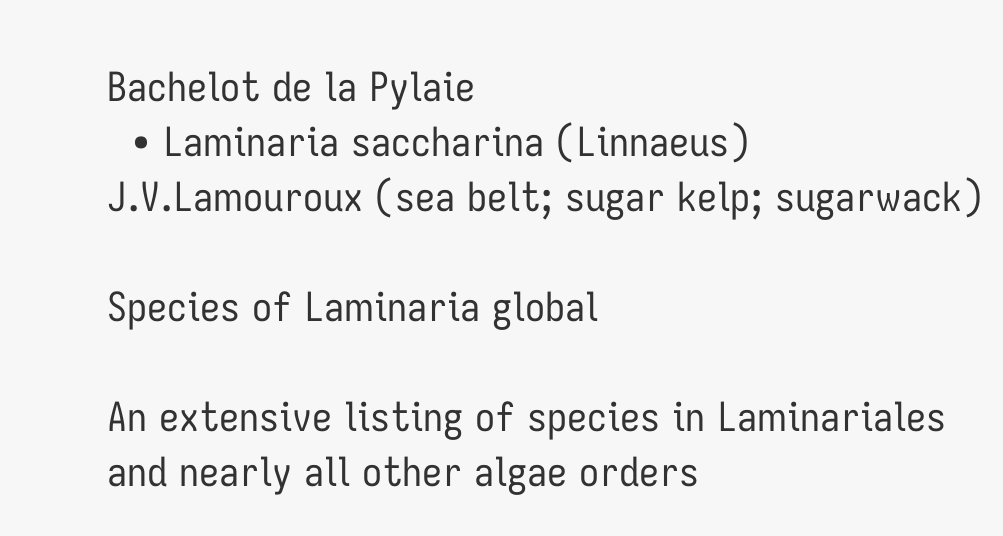Bachelot de la Pylaie
  • Laminaria saccharina (Linnaeus) J.V.Lamouroux (sea belt; sugar kelp; sugarwack)

Species of Laminaria global

An extensive listing of species in Laminariales and nearly all other algae orders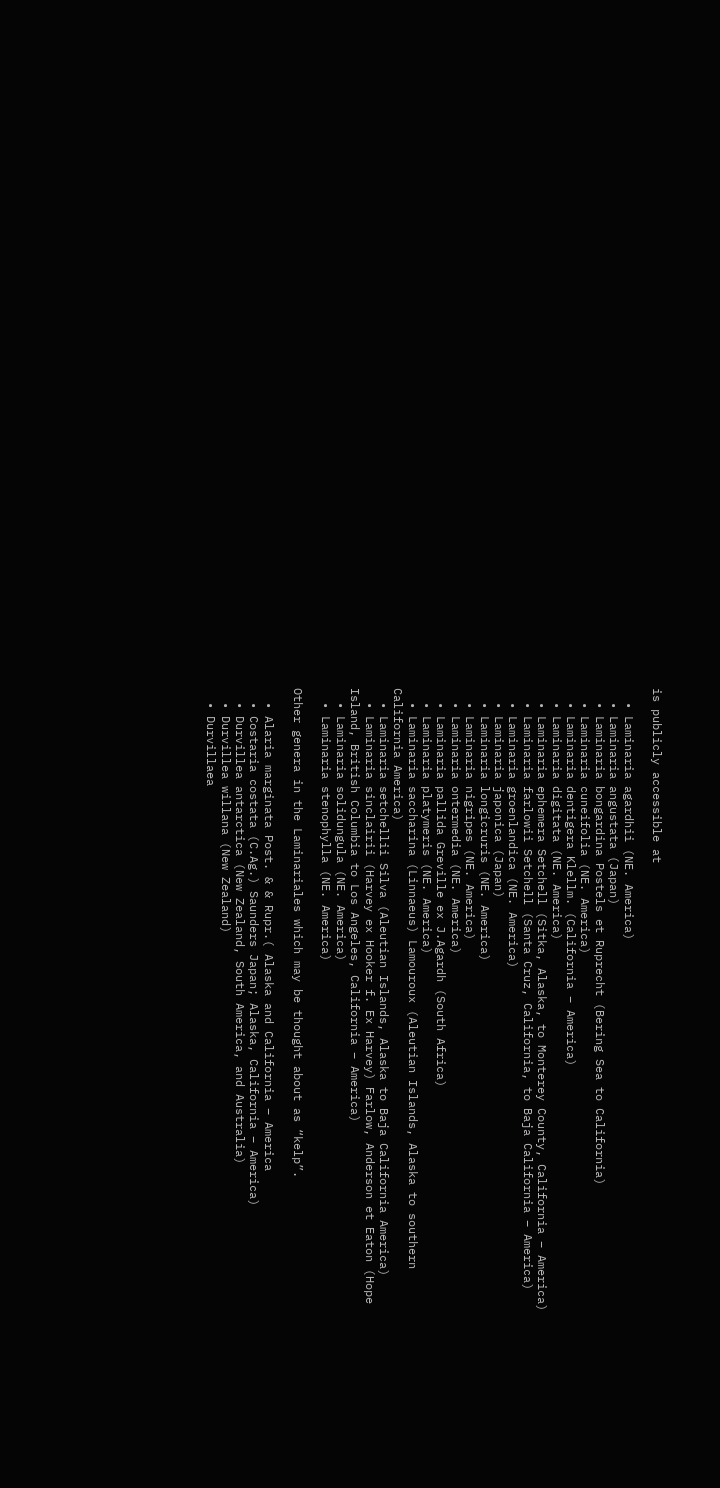is publicly accessible at

  • Laminaria agardhii (NE. America)
  • Laminaria angustata (Japan)
  • Laminaria bongardina Postels et Ruprecht (Bering Sea to California)
  • Laminaria cuneifolia (NE. America)
  • Laminaria dentigera Klellm. (California – America)
  • Laminaria digitata (NE. America)
  • Laminaria ephemera Setchell (Sitka, Alaska, to Monterey County, California – America)
  • Laminaria farlowii Setchell (Santa Cruz, California, to Baja California – America)
  • Laminaria groenlandica (NE. America)
  • Laminaria japonica (Japan)
  • Laminaria longicruris (NE. America)
  • Laminaria nigripes (NE. America)
  • Laminaria ontermedia (NE. America)
  • Laminaria pallida Greville ex J.Agardh (South Africa)
  • Laminaria platymeris (NE. America)
  • Laminaria saccharina (Linnaeus) Lamouroux (Aleutian Islands, Alaska to southern California America)
  • Laminaria setchellii Silva (Aleutian Islands, Alaska to Baja California America)
  • Laminaria sinclairii (Harvey ex Hooker f. Ex Harvey) Farlow, Anderson et Eaton (Hope Island, British Columbia to Los Angeles, California – America)
  • Laminaria solidungula (NE. America)
  • Laminaria stenophylla (NE. America)

Other genera in the Laminariales which may be thought about as “kelp”.

  • Alaria marginata Post. & & Rupr.( Alaska and California – America
  • Costaria costata (C.Ag.) Saunders Japan; Alaska, California – America)
  • Durvillea antarctica (New Zealand, South America, and Australia)
  • Durvillea willana (New Zealand)
  • Durvillaea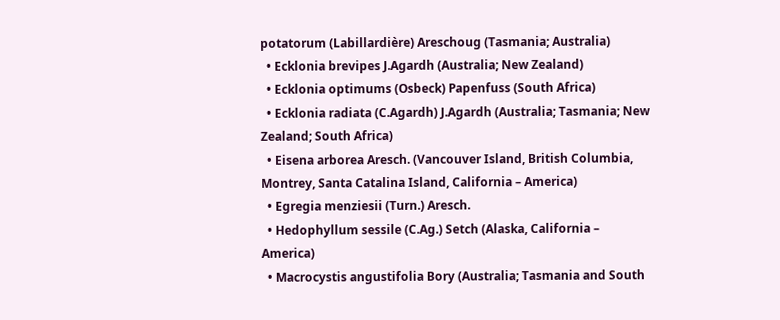potatorum (Labillardière) Areschoug (Tasmania; Australia)
  • Ecklonia brevipes J.Agardh (Australia; New Zealand)
  • Ecklonia optimums (Osbeck) Papenfuss (South Africa)
  • Ecklonia radiata (C.Agardh) J.Agardh (Australia; Tasmania; New Zealand; South Africa)
  • Eisena arborea Aresch. (Vancouver Island, British Columbia, Montrey, Santa Catalina Island, California – America)
  • Egregia menziesii (Turn.) Aresch.
  • Hedophyllum sessile (C.Ag.) Setch (Alaska, California – America)
  • Macrocystis angustifolia Bory (Australia; Tasmania and South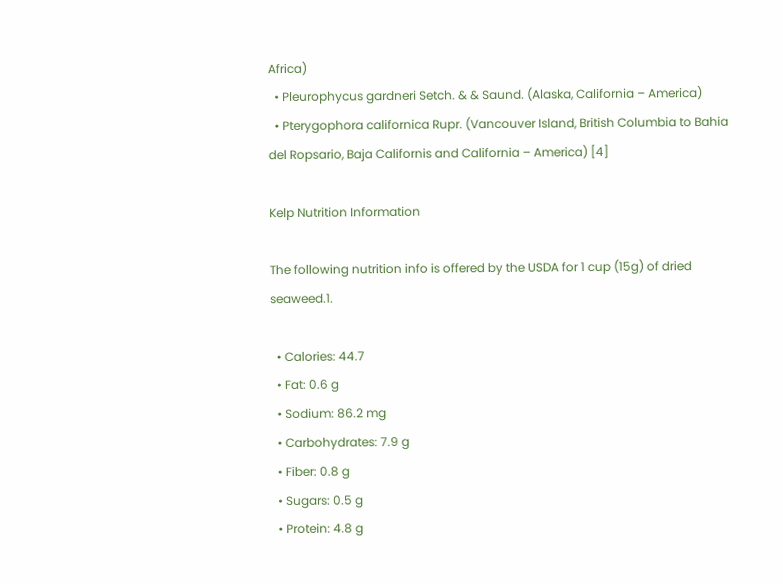Africa)
  • Pleurophycus gardneri Setch. & & Saund. (Alaska, California – America)
  • Pterygophora californica Rupr. (Vancouver Island, British Columbia to Bahia del Ropsario, Baja Californis and California – America) [4]

Kelp Nutrition Information

The following nutrition info is offered by the USDA for 1 cup (15g) of dried seaweed.1.

  • Calories: 44.7
  • Fat: 0.6 g
  • Sodium: 86.2 mg
  • Carbohydrates: 7.9 g
  • Fiber: 0.8 g
  • Sugars: 0.5 g
  • Protein: 4.8 g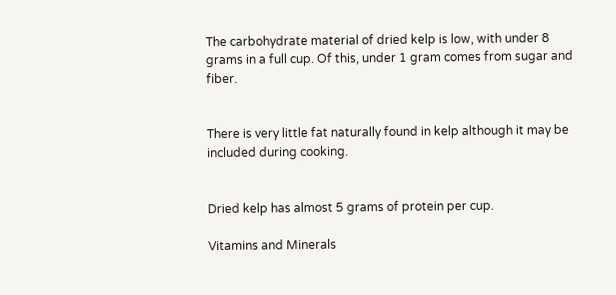The carbohydrate material of dried kelp is low, with under 8 grams in a full cup. Of this, under 1 gram comes from sugar and fiber.


There is very little fat naturally found in kelp although it may be included during cooking.


Dried kelp has almost 5 grams of protein per cup.

Vitamins and Minerals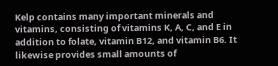Kelp contains many important minerals and vitamins, consisting of vitamins K, A, C, and E in addition to folate, vitamin B12, and vitamin B6. It likewise provides small amounts of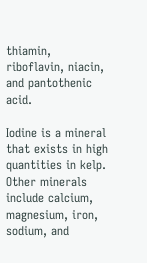thiamin, riboflavin, niacin, and pantothenic acid.

Iodine is a mineral that exists in high quantities in kelp. Other minerals include calcium, magnesium, iron, sodium, and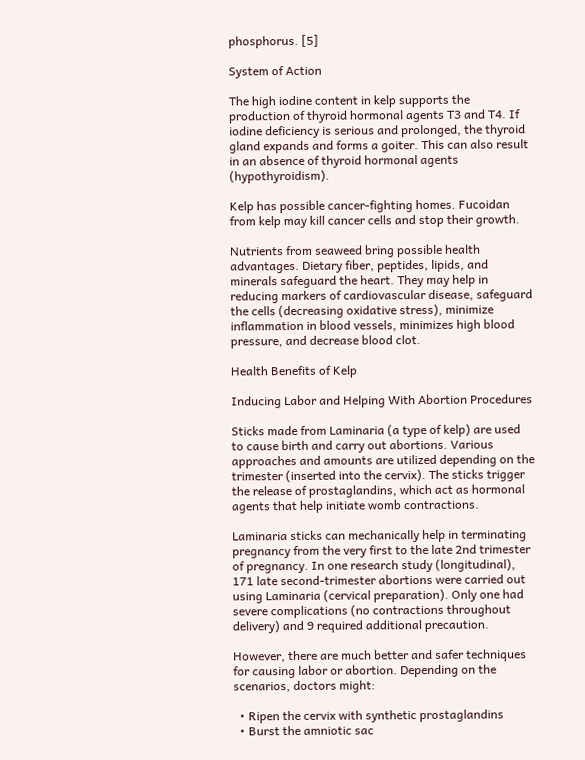phosphorus. [5]

System of Action

The high iodine content in kelp supports the production of thyroid hormonal agents T3 and T4. If iodine deficiency is serious and prolonged, the thyroid gland expands and forms a goiter. This can also result in an absence of thyroid hormonal agents (hypothyroidism).

Kelp has possible cancer-fighting homes. Fucoidan from kelp may kill cancer cells and stop their growth.

Nutrients from seaweed bring possible health advantages. Dietary fiber, peptides, lipids, and minerals safeguard the heart. They may help in reducing markers of cardiovascular disease, safeguard the cells (decreasing oxidative stress), minimize inflammation in blood vessels, minimizes high blood pressure, and decrease blood clot.

Health Benefits of Kelp

Inducing Labor and Helping With Abortion Procedures

Sticks made from Laminaria (a type of kelp) are used to cause birth and carry out abortions. Various approaches and amounts are utilized depending on the trimester (inserted into the cervix). The sticks trigger the release of prostaglandins, which act as hormonal agents that help initiate womb contractions.

Laminaria sticks can mechanically help in terminating pregnancy from the very first to the late 2nd trimester of pregnancy. In one research study (longitudinal), 171 late second-trimester abortions were carried out using Laminaria (cervical preparation). Only one had severe complications (no contractions throughout delivery) and 9 required additional precaution.

However, there are much better and safer techniques for causing labor or abortion. Depending on the scenarios, doctors might:

  • Ripen the cervix with synthetic prostaglandins
  • Burst the amniotic sac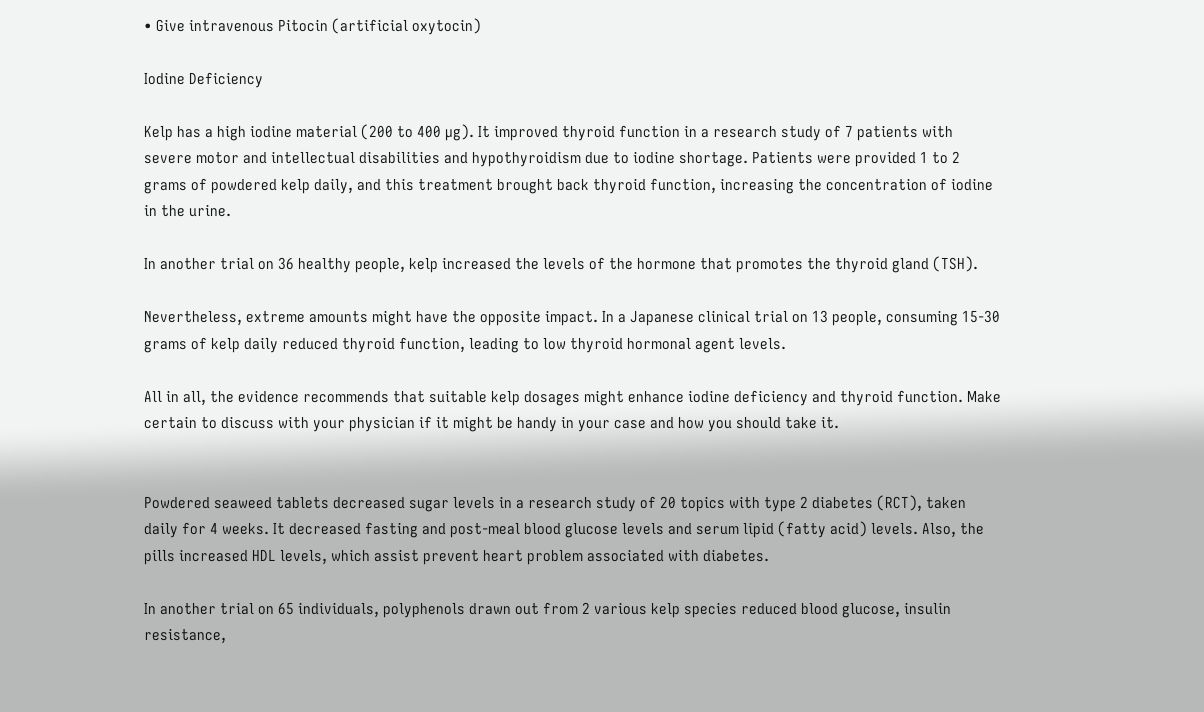• Give intravenous Pitocin (artificial oxytocin)

Iodine Deficiency

Kelp has a high iodine material (200 to 400 µg). It improved thyroid function in a research study of 7 patients with severe motor and intellectual disabilities and hypothyroidism due to iodine shortage. Patients were provided 1 to 2 grams of powdered kelp daily, and this treatment brought back thyroid function, increasing the concentration of iodine in the urine.

In another trial on 36 healthy people, kelp increased the levels of the hormone that promotes the thyroid gland (TSH).

Nevertheless, extreme amounts might have the opposite impact. In a Japanese clinical trial on 13 people, consuming 15-30 grams of kelp daily reduced thyroid function, leading to low thyroid hormonal agent levels.

All in all, the evidence recommends that suitable kelp dosages might enhance iodine deficiency and thyroid function. Make certain to discuss with your physician if it might be handy in your case and how you should take it.


Powdered seaweed tablets decreased sugar levels in a research study of 20 topics with type 2 diabetes (RCT), taken daily for 4 weeks. It decreased fasting and post-meal blood glucose levels and serum lipid (fatty acid) levels. Also, the pills increased HDL levels, which assist prevent heart problem associated with diabetes.

In another trial on 65 individuals, polyphenols drawn out from 2 various kelp species reduced blood glucose, insulin resistance,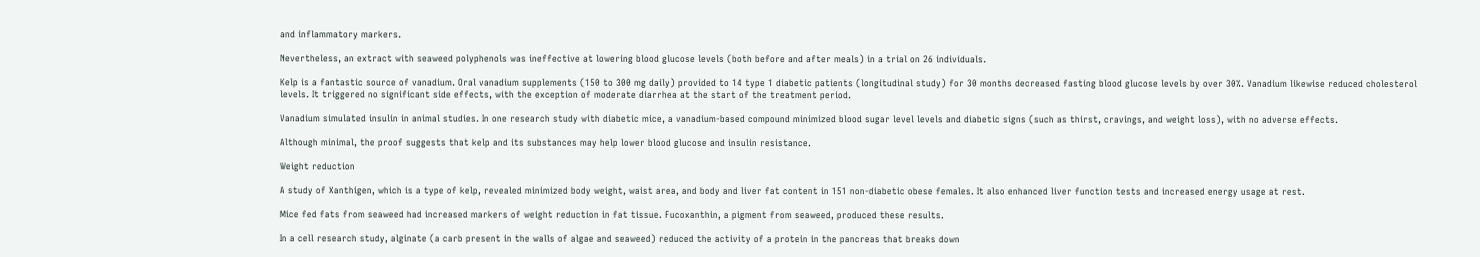and inflammatory markers.

Nevertheless, an extract with seaweed polyphenols was ineffective at lowering blood glucose levels (both before and after meals) in a trial on 26 individuals.

Kelp is a fantastic source of vanadium. Oral vanadium supplements (150 to 300 mg daily) provided to 14 type 1 diabetic patients (longitudinal study) for 30 months decreased fasting blood glucose levels by over 30%. Vanadium likewise reduced cholesterol levels. It triggered no significant side effects, with the exception of moderate diarrhea at the start of the treatment period.

Vanadium simulated insulin in animal studies. In one research study with diabetic mice, a vanadium-based compound minimized blood sugar level levels and diabetic signs (such as thirst, cravings, and weight loss), with no adverse effects.

Although minimal, the proof suggests that kelp and its substances may help lower blood glucose and insulin resistance.

Weight reduction

A study of Xanthigen, which is a type of kelp, revealed minimized body weight, waist area, and body and liver fat content in 151 non-diabetic obese females. It also enhanced liver function tests and increased energy usage at rest.

Mice fed fats from seaweed had increased markers of weight reduction in fat tissue. Fucoxanthin, a pigment from seaweed, produced these results.

In a cell research study, alginate (a carb present in the walls of algae and seaweed) reduced the activity of a protein in the pancreas that breaks down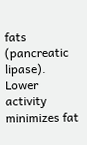fats (pancreatic lipase). Lower activity minimizes fat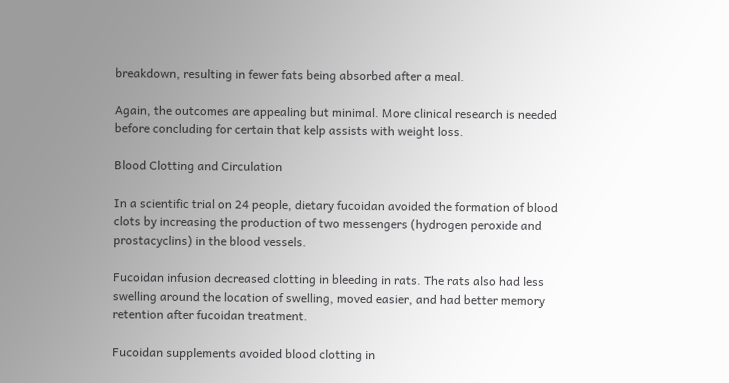breakdown, resulting in fewer fats being absorbed after a meal.

Again, the outcomes are appealing but minimal. More clinical research is needed before concluding for certain that kelp assists with weight loss.

Blood Clotting and Circulation

In a scientific trial on 24 people, dietary fucoidan avoided the formation of blood clots by increasing the production of two messengers (hydrogen peroxide and prostacyclins) in the blood vessels.

Fucoidan infusion decreased clotting in bleeding in rats. The rats also had less swelling around the location of swelling, moved easier, and had better memory retention after fucoidan treatment.

Fucoidan supplements avoided blood clotting in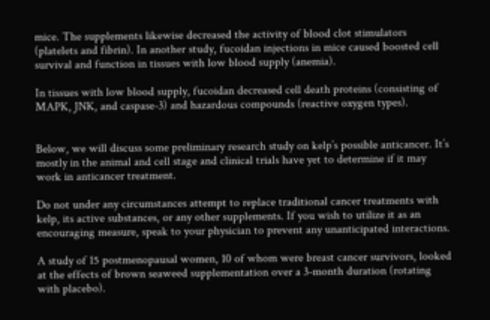mice. The supplements likewise decreased the activity of blood clot stimulators (platelets and fibrin). In another study, fucoidan injections in mice caused boosted cell survival and function in tissues with low blood supply (anemia).

In tissues with low blood supply, fucoidan decreased cell death proteins (consisting of MAPK, JNK, and caspase-3) and hazardous compounds (reactive oxygen types).


Below, we will discuss some preliminary research study on kelp’s possible anticancer. It’s mostly in the animal and cell stage and clinical trials have yet to determine if it may work in anticancer treatment.

Do not under any circumstances attempt to replace traditional cancer treatments with kelp, its active substances, or any other supplements. If you wish to utilize it as an encouraging measure, speak to your physician to prevent any unanticipated interactions.

A study of 15 postmenopausal women, 10 of whom were breast cancer survivors, looked at the effects of brown seaweed supplementation over a 3-month duration (rotating with placebo).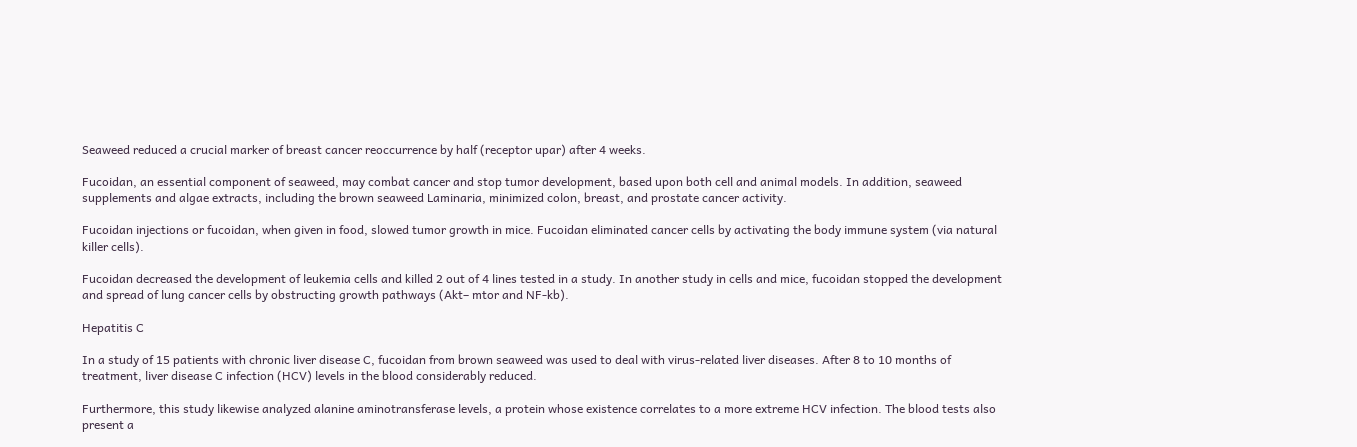Seaweed reduced a crucial marker of breast cancer reoccurrence by half (receptor upar) after 4 weeks.

Fucoidan, an essential component of seaweed, may combat cancer and stop tumor development, based upon both cell and animal models. In addition, seaweed supplements and algae extracts, including the brown seaweed Laminaria, minimized colon, breast, and prostate cancer activity.

Fucoidan injections or fucoidan, when given in food, slowed tumor growth in mice. Fucoidan eliminated cancer cells by activating the body immune system (via natural killer cells).

Fucoidan decreased the development of leukemia cells and killed 2 out of 4 lines tested in a study. In another study in cells and mice, fucoidan stopped the development and spread of lung cancer cells by obstructing growth pathways (Akt– mtor and NF-kb).

Hepatitis C

In a study of 15 patients with chronic liver disease C, fucoidan from brown seaweed was used to deal with virus-related liver diseases. After 8 to 10 months of treatment, liver disease C infection (HCV) levels in the blood considerably reduced.

Furthermore, this study likewise analyzed alanine aminotransferase levels, a protein whose existence correlates to a more extreme HCV infection. The blood tests also present a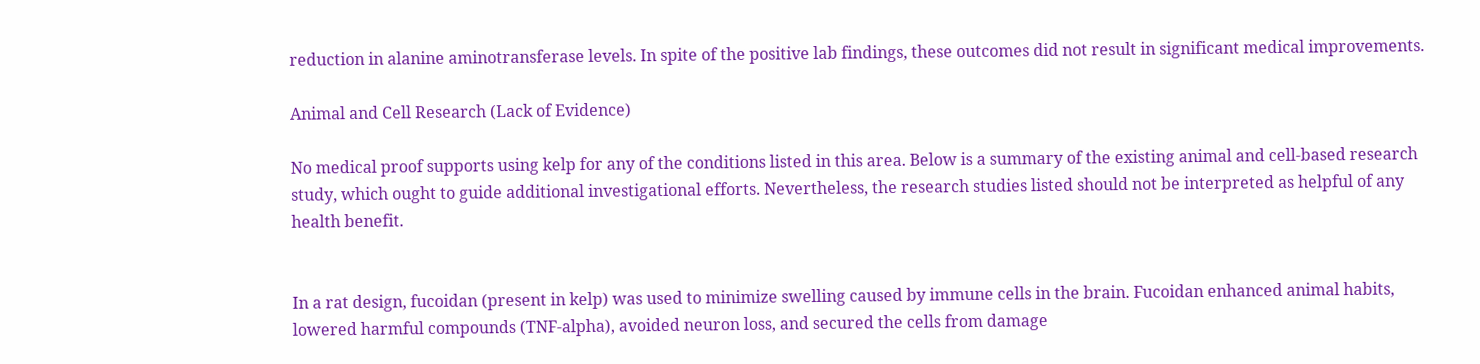reduction in alanine aminotransferase levels. In spite of the positive lab findings, these outcomes did not result in significant medical improvements.

Animal and Cell Research (Lack of Evidence)

No medical proof supports using kelp for any of the conditions listed in this area. Below is a summary of the existing animal and cell-based research study, which ought to guide additional investigational efforts. Nevertheless, the research studies listed should not be interpreted as helpful of any health benefit.


In a rat design, fucoidan (present in kelp) was used to minimize swelling caused by immune cells in the brain. Fucoidan enhanced animal habits, lowered harmful compounds (TNF-alpha), avoided neuron loss, and secured the cells from damage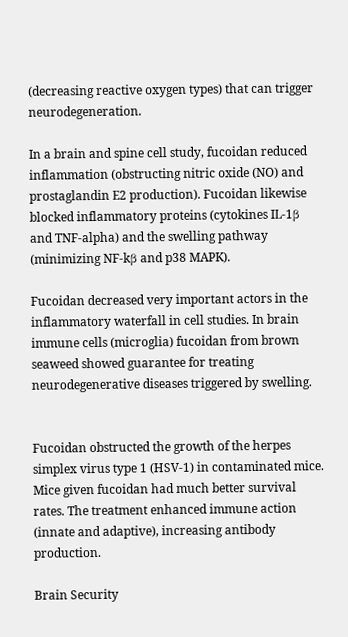(decreasing reactive oxygen types) that can trigger neurodegeneration.

In a brain and spine cell study, fucoidan reduced inflammation (obstructing nitric oxide (NO) and prostaglandin E2 production). Fucoidan likewise blocked inflammatory proteins (cytokines IL-1β and TNF-alpha) and the swelling pathway (minimizing NF-kβ and p38 MAPK).

Fucoidan decreased very important actors in the inflammatory waterfall in cell studies. In brain immune cells (microglia) fucoidan from brown seaweed showed guarantee for treating neurodegenerative diseases triggered by swelling.


Fucoidan obstructed the growth of the herpes simplex virus type 1 (HSV-1) in contaminated mice. Mice given fucoidan had much better survival rates. The treatment enhanced immune action (innate and adaptive), increasing antibody production.

Brain Security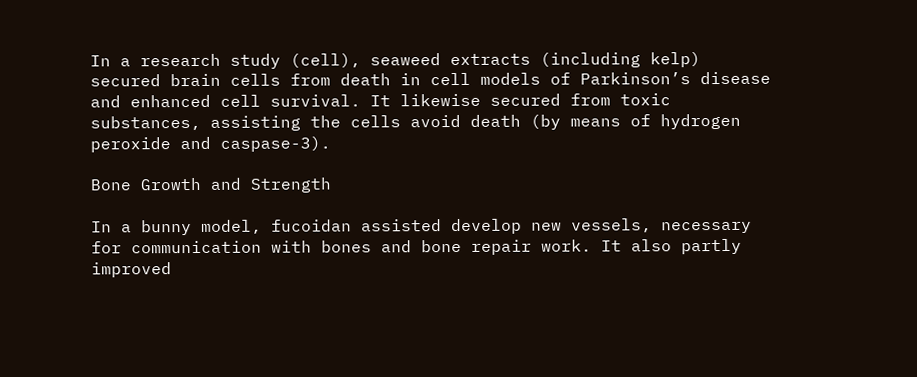In a research study (cell), seaweed extracts (including kelp) secured brain cells from death in cell models of Parkinson’s disease and enhanced cell survival. It likewise secured from toxic substances, assisting the cells avoid death (by means of hydrogen peroxide and caspase-3).

Bone Growth and Strength

In a bunny model, fucoidan assisted develop new vessels, necessary for communication with bones and bone repair work. It also partly improved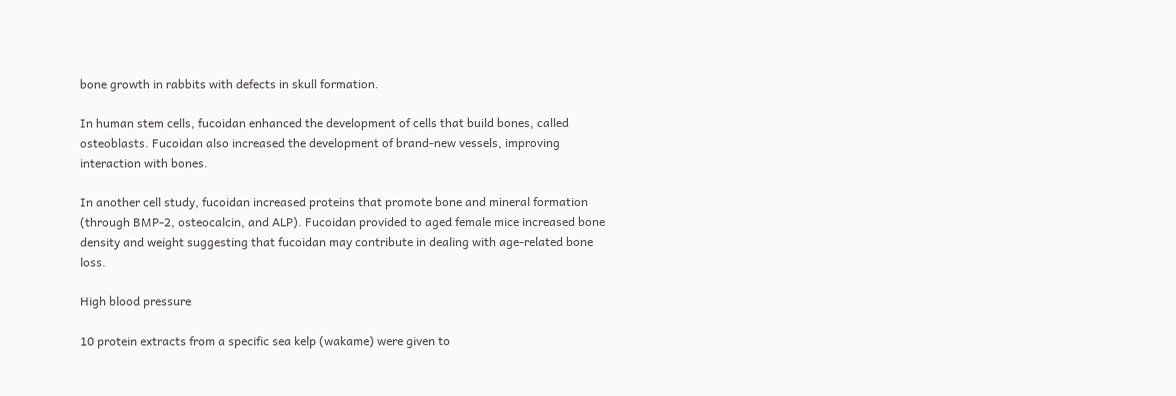bone growth in rabbits with defects in skull formation.

In human stem cells, fucoidan enhanced the development of cells that build bones, called osteoblasts. Fucoidan also increased the development of brand-new vessels, improving interaction with bones.

In another cell study, fucoidan increased proteins that promote bone and mineral formation (through BMP-2, osteocalcin, and ALP). Fucoidan provided to aged female mice increased bone density and weight suggesting that fucoidan may contribute in dealing with age-related bone loss.

High blood pressure

10 protein extracts from a specific sea kelp (wakame) were given to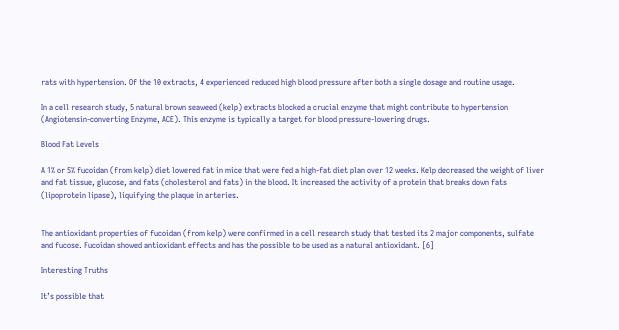rats with hypertension. Of the 10 extracts, 4 experienced reduced high blood pressure after both a single dosage and routine usage.

In a cell research study, 5 natural brown seaweed (kelp) extracts blocked a crucial enzyme that might contribute to hypertension (Angiotensin-converting Enzyme, ACE). This enzyme is typically a target for blood pressure-lowering drugs.

Blood Fat Levels

A 1% or 5% fucoidan (from kelp) diet lowered fat in mice that were fed a high-fat diet plan over 12 weeks. Kelp decreased the weight of liver and fat tissue, glucose, and fats (cholesterol and fats) in the blood. It increased the activity of a protein that breaks down fats (lipoprotein lipase), liquifying the plaque in arteries.


The antioxidant properties of fucoidan (from kelp) were confirmed in a cell research study that tested its 2 major components, sulfate and fucose. Fucoidan showed antioxidant effects and has the possible to be used as a natural antioxidant. [6]

Interesting Truths

It’s possible that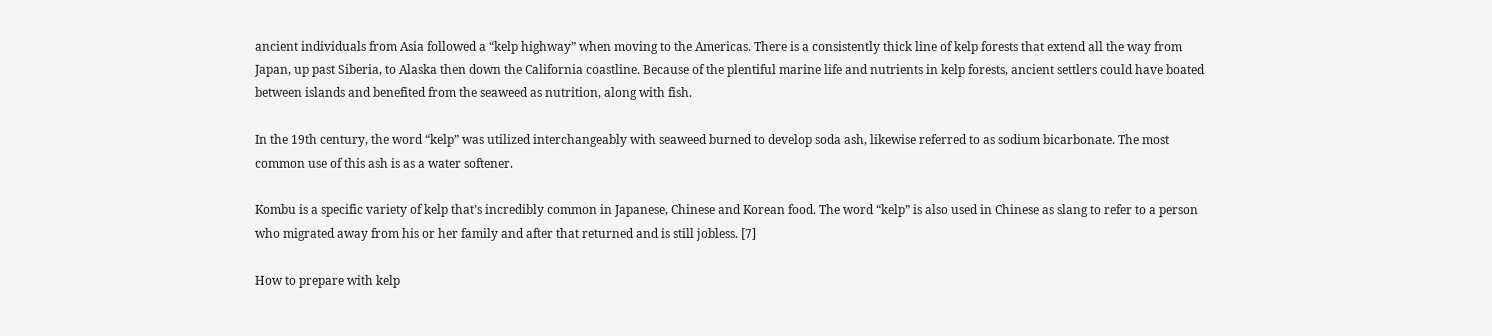ancient individuals from Asia followed a “kelp highway” when moving to the Americas. There is a consistently thick line of kelp forests that extend all the way from Japan, up past Siberia, to Alaska then down the California coastline. Because of the plentiful marine life and nutrients in kelp forests, ancient settlers could have boated between islands and benefited from the seaweed as nutrition, along with fish.

In the 19th century, the word “kelp” was utilized interchangeably with seaweed burned to develop soda ash, likewise referred to as sodium bicarbonate. The most common use of this ash is as a water softener.

Kombu is a specific variety of kelp that’s incredibly common in Japanese, Chinese and Korean food. The word “kelp” is also used in Chinese as slang to refer to a person who migrated away from his or her family and after that returned and is still jobless. [7]

How to prepare with kelp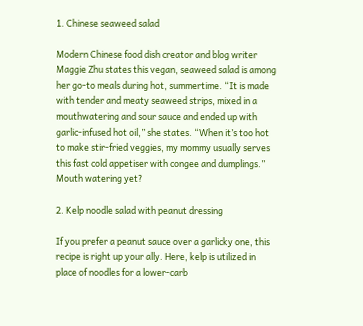1. Chinese seaweed salad

Modern Chinese food dish creator and blog writer Maggie Zhu states this vegan, seaweed salad is among her go-to meals during hot, summertime. “It is made with tender and meaty seaweed strips, mixed in a mouthwatering and sour sauce and ended up with garlic-infused hot oil,” she states. “When it’s too hot to make stir-fried veggies, my mommy usually serves this fast cold appetiser with congee and dumplings.” Mouth watering yet?

2. Kelp noodle salad with peanut dressing

If you prefer a peanut sauce over a garlicky one, this recipe is right up your ally. Here, kelp is utilized in place of noodles for a lower-carb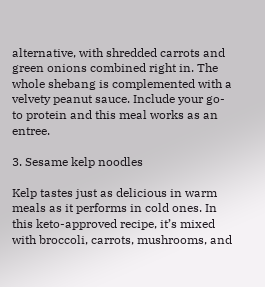alternative, with shredded carrots and green onions combined right in. The whole shebang is complemented with a velvety peanut sauce. Include your go-to protein and this meal works as an entree.

3. Sesame kelp noodles

Kelp tastes just as delicious in warm meals as it performs in cold ones. In this keto-approved recipe, it’s mixed with broccoli, carrots, mushrooms, and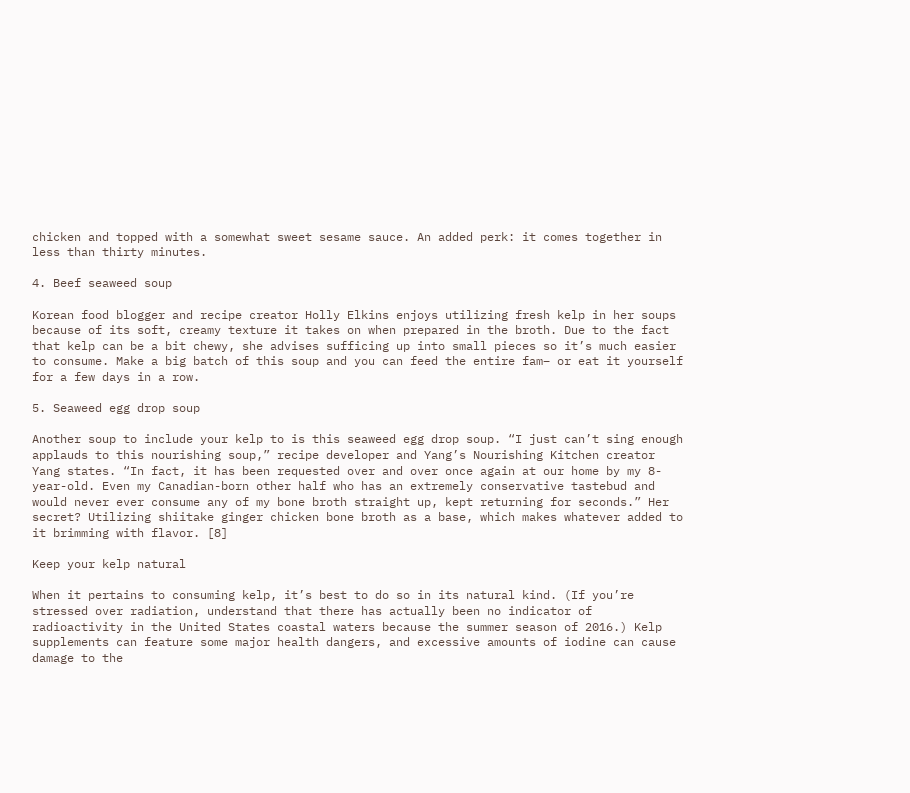chicken and topped with a somewhat sweet sesame sauce. An added perk: it comes together in less than thirty minutes.

4. Beef seaweed soup

Korean food blogger and recipe creator Holly Elkins enjoys utilizing fresh kelp in her soups because of its soft, creamy texture it takes on when prepared in the broth. Due to the fact that kelp can be a bit chewy, she advises sufficing up into small pieces so it’s much easier to consume. Make a big batch of this soup and you can feed the entire fam– or eat it yourself for a few days in a row.

5. Seaweed egg drop soup

Another soup to include your kelp to is this seaweed egg drop soup. “I just can’t sing enough applauds to this nourishing soup,” recipe developer and Yang’s Nourishing Kitchen creator Yang states. “In fact, it has been requested over and over once again at our home by my 8-year-old. Even my Canadian-born other half who has an extremely conservative tastebud and would never ever consume any of my bone broth straight up, kept returning for seconds.” Her secret? Utilizing shiitake ginger chicken bone broth as a base, which makes whatever added to it brimming with flavor. [8]

Keep your kelp natural

When it pertains to consuming kelp, it’s best to do so in its natural kind. (If you’re stressed over radiation, understand that there has actually been no indicator of radioactivity in the United States coastal waters because the summer season of 2016.) Kelp supplements can feature some major health dangers, and excessive amounts of iodine can cause damage to the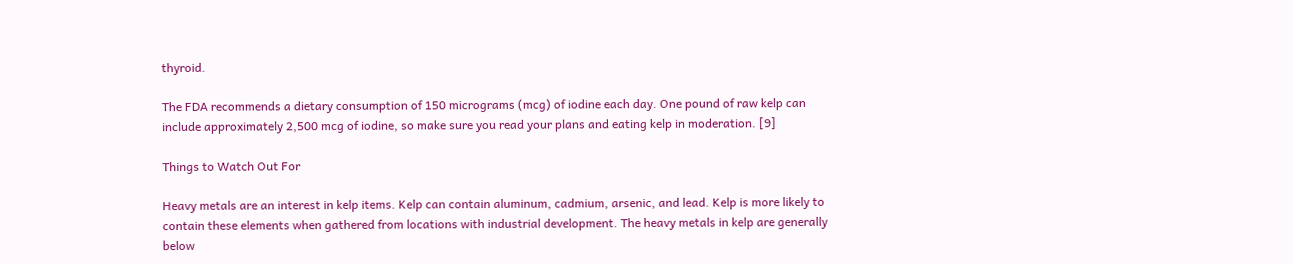thyroid.

The FDA recommends a dietary consumption of 150 micrograms (mcg) of iodine each day. One pound of raw kelp can include approximately 2,500 mcg of iodine, so make sure you read your plans and eating kelp in moderation. [9]

Things to Watch Out For

Heavy metals are an interest in kelp items. Kelp can contain aluminum, cadmium, arsenic, and lead. Kelp is more likely to contain these elements when gathered from locations with industrial development. The heavy metals in kelp are generally below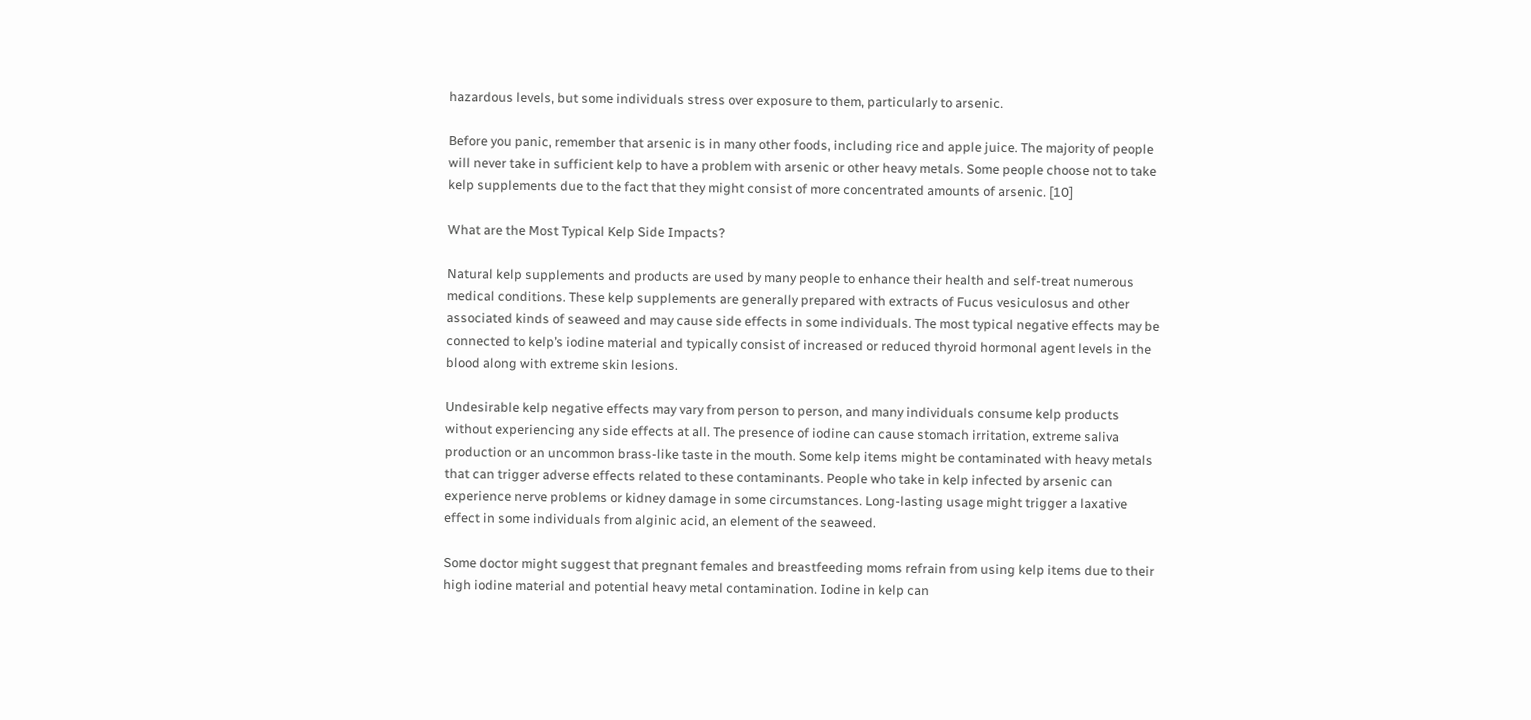hazardous levels, but some individuals stress over exposure to them, particularly to arsenic.

Before you panic, remember that arsenic is in many other foods, including rice and apple juice. The majority of people will never take in sufficient kelp to have a problem with arsenic or other heavy metals. Some people choose not to take kelp supplements due to the fact that they might consist of more concentrated amounts of arsenic. [10]

What are the Most Typical Kelp Side Impacts?

Natural kelp supplements and products are used by many people to enhance their health and self-treat numerous medical conditions. These kelp supplements are generally prepared with extracts of Fucus vesiculosus and other associated kinds of seaweed and may cause side effects in some individuals. The most typical negative effects may be connected to kelp’s iodine material and typically consist of increased or reduced thyroid hormonal agent levels in the blood along with extreme skin lesions.

Undesirable kelp negative effects may vary from person to person, and many individuals consume kelp products without experiencing any side effects at all. The presence of iodine can cause stomach irritation, extreme saliva production or an uncommon brass-like taste in the mouth. Some kelp items might be contaminated with heavy metals that can trigger adverse effects related to these contaminants. People who take in kelp infected by arsenic can experience nerve problems or kidney damage in some circumstances. Long-lasting usage might trigger a laxative effect in some individuals from alginic acid, an element of the seaweed.

Some doctor might suggest that pregnant females and breastfeeding moms refrain from using kelp items due to their high iodine material and potential heavy metal contamination. Iodine in kelp can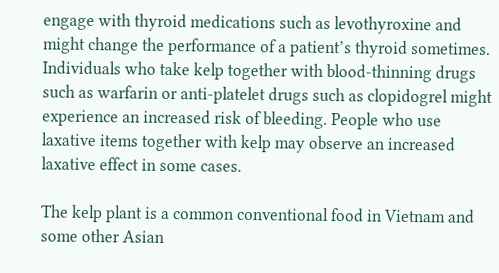engage with thyroid medications such as levothyroxine and might change the performance of a patient’s thyroid sometimes. Individuals who take kelp together with blood-thinning drugs such as warfarin or anti-platelet drugs such as clopidogrel might experience an increased risk of bleeding. People who use laxative items together with kelp may observe an increased laxative effect in some cases.

The kelp plant is a common conventional food in Vietnam and some other Asian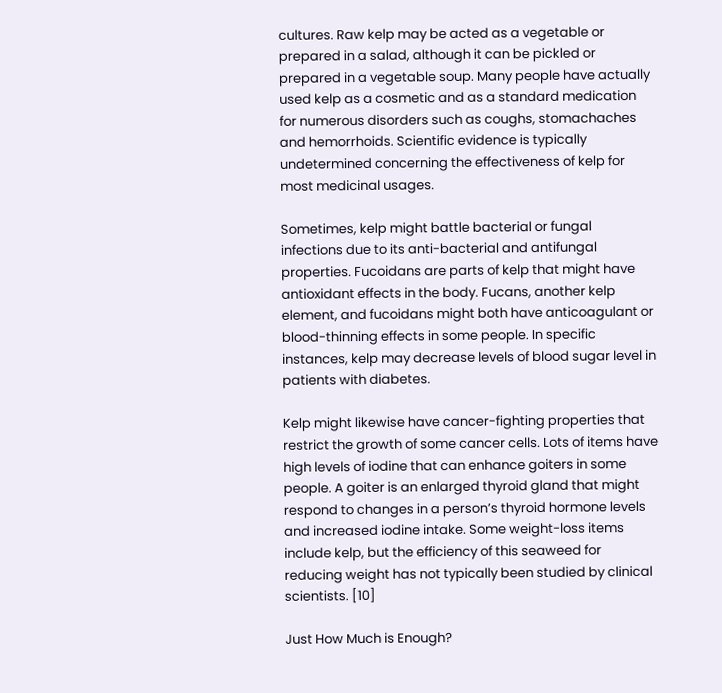cultures. Raw kelp may be acted as a vegetable or prepared in a salad, although it can be pickled or prepared in a vegetable soup. Many people have actually used kelp as a cosmetic and as a standard medication for numerous disorders such as coughs, stomachaches and hemorrhoids. Scientific evidence is typically undetermined concerning the effectiveness of kelp for most medicinal usages.

Sometimes, kelp might battle bacterial or fungal infections due to its anti-bacterial and antifungal properties. Fucoidans are parts of kelp that might have antioxidant effects in the body. Fucans, another kelp element, and fucoidans might both have anticoagulant or blood-thinning effects in some people. In specific instances, kelp may decrease levels of blood sugar level in patients with diabetes.

Kelp might likewise have cancer-fighting properties that restrict the growth of some cancer cells. Lots of items have high levels of iodine that can enhance goiters in some people. A goiter is an enlarged thyroid gland that might respond to changes in a person’s thyroid hormone levels and increased iodine intake. Some weight-loss items include kelp, but the efficiency of this seaweed for reducing weight has not typically been studied by clinical scientists. [10]

Just How Much is Enough?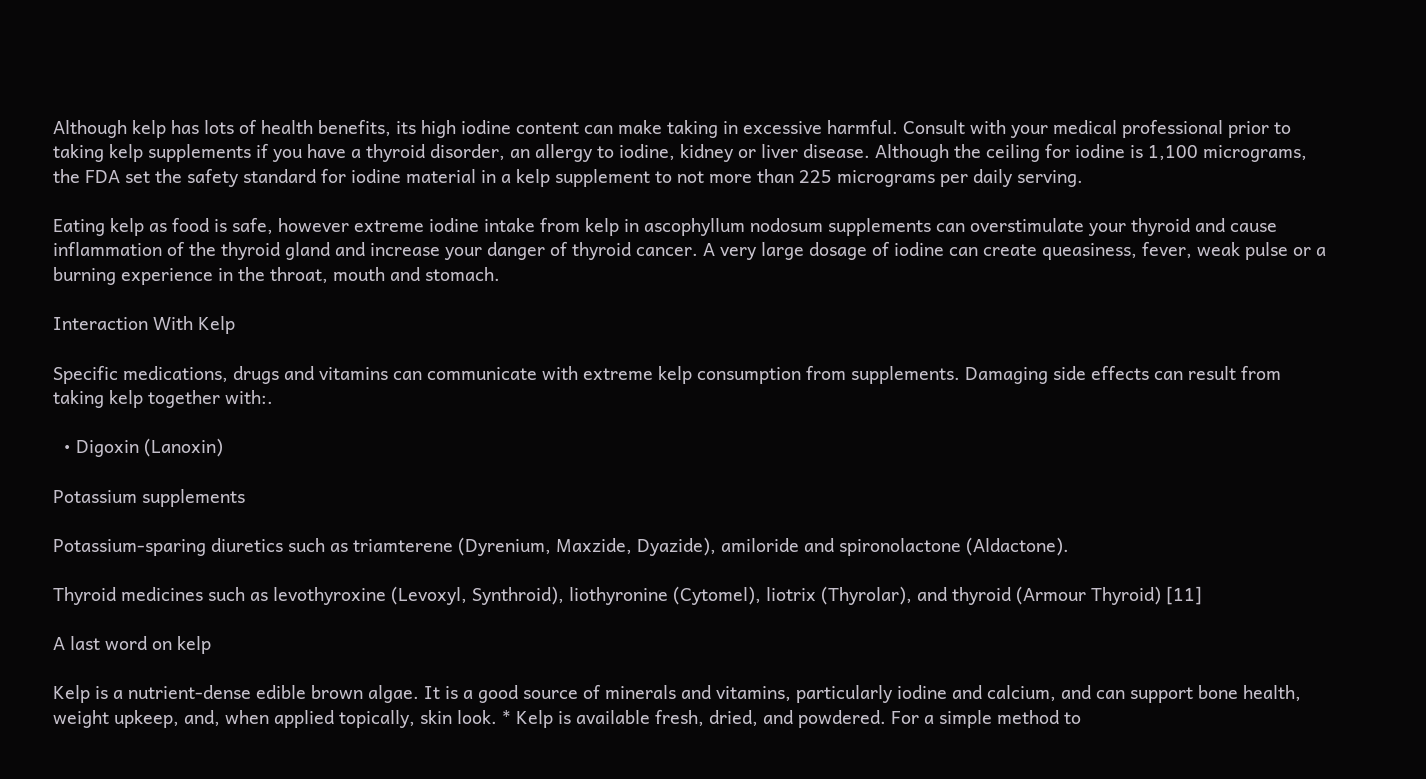Although kelp has lots of health benefits, its high iodine content can make taking in excessive harmful. Consult with your medical professional prior to taking kelp supplements if you have a thyroid disorder, an allergy to iodine, kidney or liver disease. Although the ceiling for iodine is 1,100 micrograms, the FDA set the safety standard for iodine material in a kelp supplement to not more than 225 micrograms per daily serving.

Eating kelp as food is safe, however extreme iodine intake from kelp in ascophyllum nodosum supplements can overstimulate your thyroid and cause inflammation of the thyroid gland and increase your danger of thyroid cancer. A very large dosage of iodine can create queasiness, fever, weak pulse or a burning experience in the throat, mouth and stomach.

Interaction With Kelp

Specific medications, drugs and vitamins can communicate with extreme kelp consumption from supplements. Damaging side effects can result from taking kelp together with:.

  • Digoxin (Lanoxin)

Potassium supplements

Potassium-sparing diuretics such as triamterene (Dyrenium, Maxzide, Dyazide), amiloride and spironolactone (Aldactone).

Thyroid medicines such as levothyroxine (Levoxyl, Synthroid), liothyronine (Cytomel), liotrix (Thyrolar), and thyroid (Armour Thyroid) [11]

A last word on kelp

Kelp is a nutrient-dense edible brown algae. It is a good source of minerals and vitamins, particularly iodine and calcium, and can support bone health, weight upkeep, and, when applied topically, skin look. * Kelp is available fresh, dried, and powdered. For a simple method to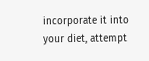incorporate it into your diet, attempt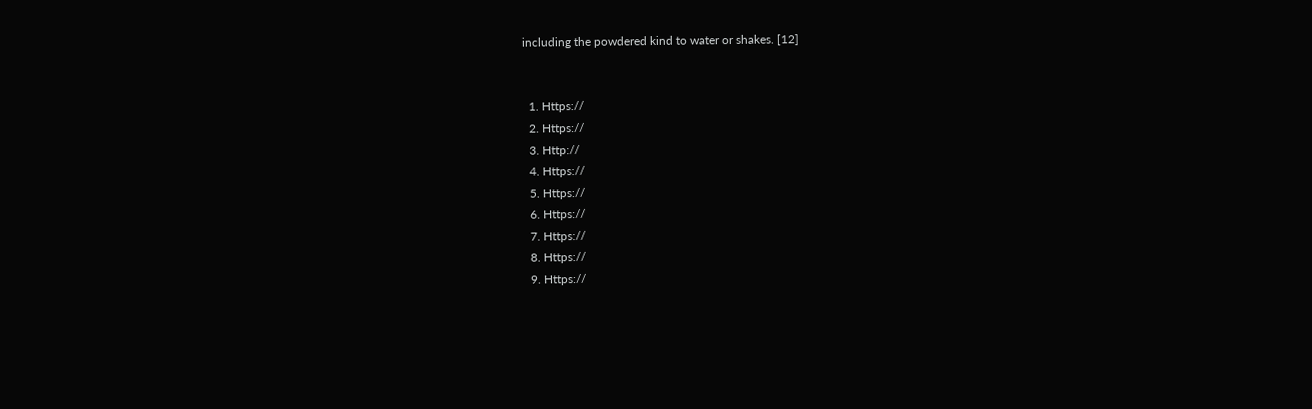including the powdered kind to water or shakes. [12]


  1. Https://
  2. Https://
  3. Http://
  4. Https://
  5. Https://
  6. Https://
  7. Https://
  8. Https://
  9. Https://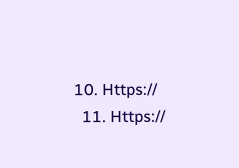10. Https://
  11. Https://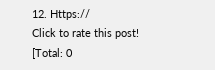12. Https://
Click to rate this post!
[Total: 0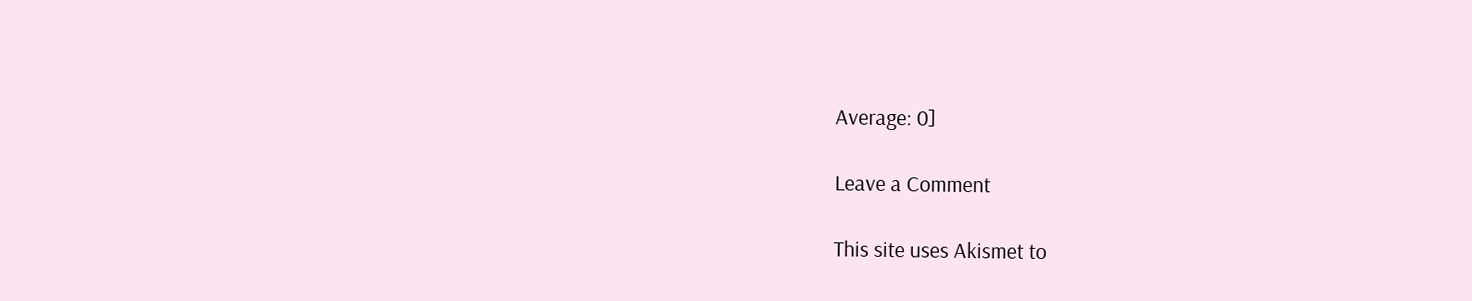Average: 0]

Leave a Comment

This site uses Akismet to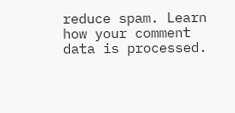reduce spam. Learn how your comment data is processed.